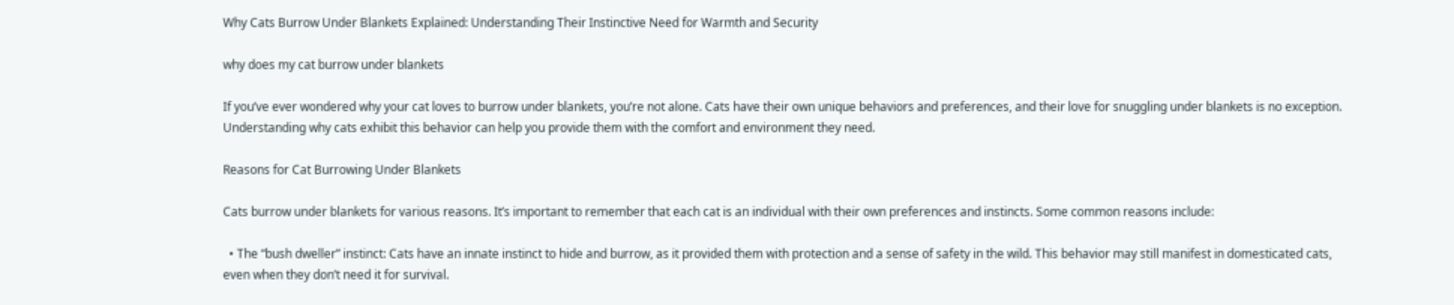Why Cats Burrow Under Blankets Explained: Understanding Their Instinctive Need for Warmth and Security

why does my cat burrow under blankets

If you’ve ever wondered why your cat loves to burrow under blankets, you’re not alone. Cats have their own unique behaviors and preferences, and their love for snuggling under blankets is no exception. Understanding why cats exhibit this behavior can help you provide them with the comfort and environment they need.

Reasons for Cat Burrowing Under Blankets

Cats burrow under blankets for various reasons. It’s important to remember that each cat is an individual with their own preferences and instincts. Some common reasons include:

  • The “bush dweller” instinct: Cats have an innate instinct to hide and burrow, as it provided them with protection and a sense of safety in the wild. This behavior may still manifest in domesticated cats, even when they don’t need it for survival.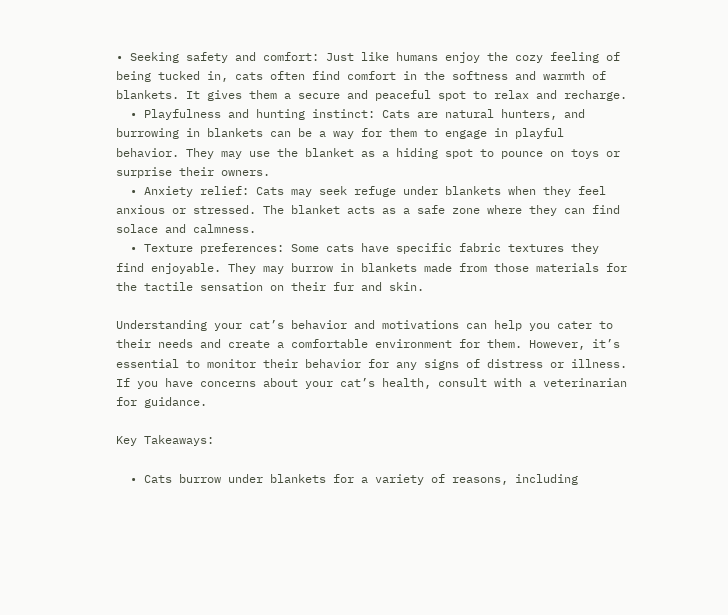• Seeking safety and comfort: Just like humans enjoy the cozy feeling of being tucked in, cats often find comfort in the softness and warmth of blankets. It gives them a secure and peaceful spot to relax and recharge.
  • Playfulness and hunting instinct: Cats are natural hunters, and burrowing in blankets can be a way for them to engage in playful behavior. They may use the blanket as a hiding spot to pounce on toys or surprise their owners.
  • Anxiety relief: Cats may seek refuge under blankets when they feel anxious or stressed. The blanket acts as a safe zone where they can find solace and calmness.
  • Texture preferences: Some cats have specific fabric textures they find enjoyable. They may burrow in blankets made from those materials for the tactile sensation on their fur and skin.

Understanding your cat’s behavior and motivations can help you cater to their needs and create a comfortable environment for them. However, it’s essential to monitor their behavior for any signs of distress or illness. If you have concerns about your cat’s health, consult with a veterinarian for guidance.

Key Takeaways:

  • Cats burrow under blankets for a variety of reasons, including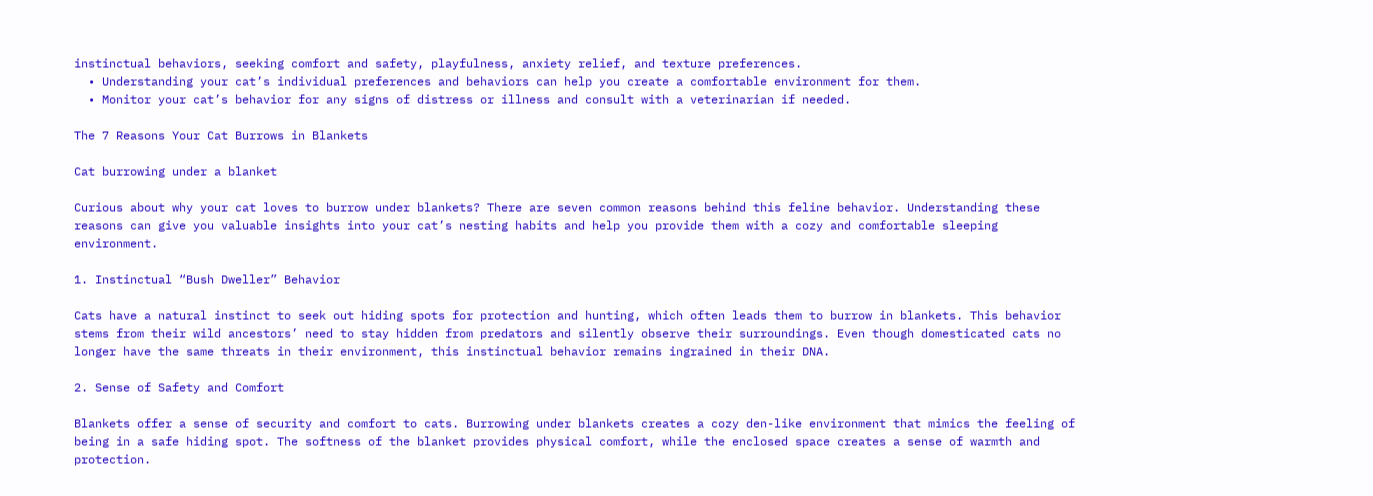instinctual behaviors, seeking comfort and safety, playfulness, anxiety relief, and texture preferences.
  • Understanding your cat’s individual preferences and behaviors can help you create a comfortable environment for them.
  • Monitor your cat’s behavior for any signs of distress or illness and consult with a veterinarian if needed.

The 7 Reasons Your Cat Burrows in Blankets

Cat burrowing under a blanket

Curious about why your cat loves to burrow under blankets? There are seven common reasons behind this feline behavior. Understanding these reasons can give you valuable insights into your cat’s nesting habits and help you provide them with a cozy and comfortable sleeping environment.

1. Instinctual “Bush Dweller” Behavior

Cats have a natural instinct to seek out hiding spots for protection and hunting, which often leads them to burrow in blankets. This behavior stems from their wild ancestors’ need to stay hidden from predators and silently observe their surroundings. Even though domesticated cats no longer have the same threats in their environment, this instinctual behavior remains ingrained in their DNA.

2. Sense of Safety and Comfort

Blankets offer a sense of security and comfort to cats. Burrowing under blankets creates a cozy den-like environment that mimics the feeling of being in a safe hiding spot. The softness of the blanket provides physical comfort, while the enclosed space creates a sense of warmth and protection.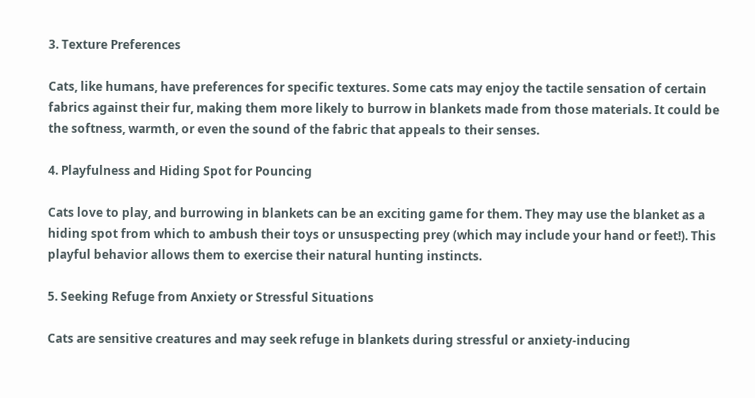3. Texture Preferences

Cats, like humans, have preferences for specific textures. Some cats may enjoy the tactile sensation of certain fabrics against their fur, making them more likely to burrow in blankets made from those materials. It could be the softness, warmth, or even the sound of the fabric that appeals to their senses.

4. Playfulness and Hiding Spot for Pouncing

Cats love to play, and burrowing in blankets can be an exciting game for them. They may use the blanket as a hiding spot from which to ambush their toys or unsuspecting prey (which may include your hand or feet!). This playful behavior allows them to exercise their natural hunting instincts.

5. Seeking Refuge from Anxiety or Stressful Situations

Cats are sensitive creatures and may seek refuge in blankets during stressful or anxiety-inducing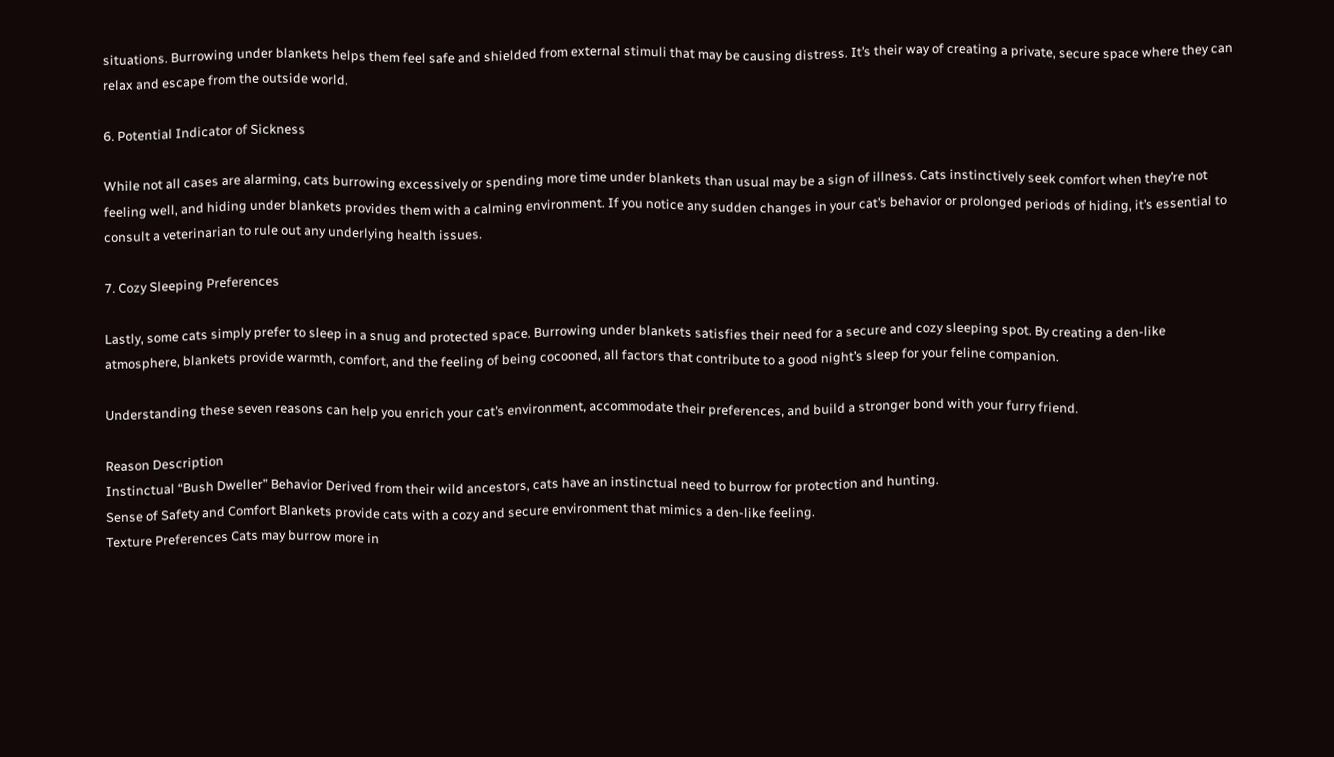situations. Burrowing under blankets helps them feel safe and shielded from external stimuli that may be causing distress. It’s their way of creating a private, secure space where they can relax and escape from the outside world.

6. Potential Indicator of Sickness

While not all cases are alarming, cats burrowing excessively or spending more time under blankets than usual may be a sign of illness. Cats instinctively seek comfort when they’re not feeling well, and hiding under blankets provides them with a calming environment. If you notice any sudden changes in your cat’s behavior or prolonged periods of hiding, it’s essential to consult a veterinarian to rule out any underlying health issues.

7. Cozy Sleeping Preferences

Lastly, some cats simply prefer to sleep in a snug and protected space. Burrowing under blankets satisfies their need for a secure and cozy sleeping spot. By creating a den-like atmosphere, blankets provide warmth, comfort, and the feeling of being cocooned, all factors that contribute to a good night’s sleep for your feline companion.

Understanding these seven reasons can help you enrich your cat’s environment, accommodate their preferences, and build a stronger bond with your furry friend.

Reason Description
Instinctual “Bush Dweller” Behavior Derived from their wild ancestors, cats have an instinctual need to burrow for protection and hunting.
Sense of Safety and Comfort Blankets provide cats with a cozy and secure environment that mimics a den-like feeling.
Texture Preferences Cats may burrow more in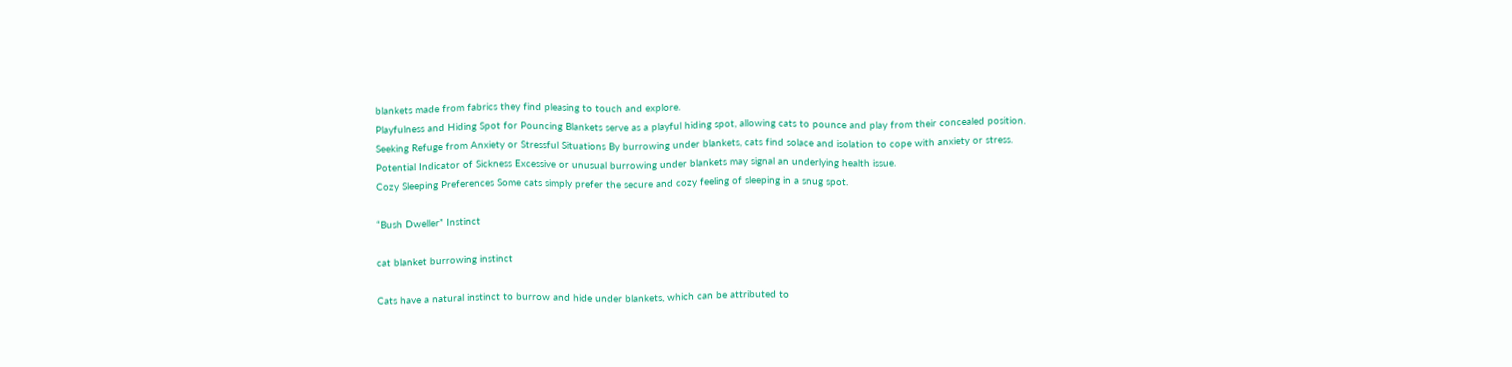blankets made from fabrics they find pleasing to touch and explore.
Playfulness and Hiding Spot for Pouncing Blankets serve as a playful hiding spot, allowing cats to pounce and play from their concealed position.
Seeking Refuge from Anxiety or Stressful Situations By burrowing under blankets, cats find solace and isolation to cope with anxiety or stress.
Potential Indicator of Sickness Excessive or unusual burrowing under blankets may signal an underlying health issue.
Cozy Sleeping Preferences Some cats simply prefer the secure and cozy feeling of sleeping in a snug spot.

“Bush Dweller” Instinct

cat blanket burrowing instinct

Cats have a natural instinct to burrow and hide under blankets, which can be attributed to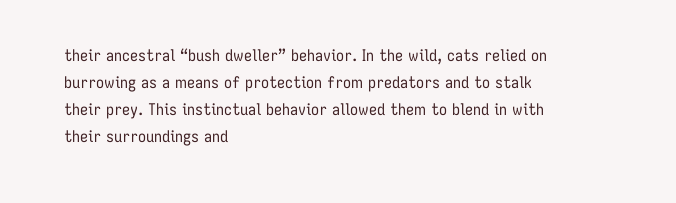their ancestral “bush dweller” behavior. In the wild, cats relied on burrowing as a means of protection from predators and to stalk their prey. This instinctual behavior allowed them to blend in with their surroundings and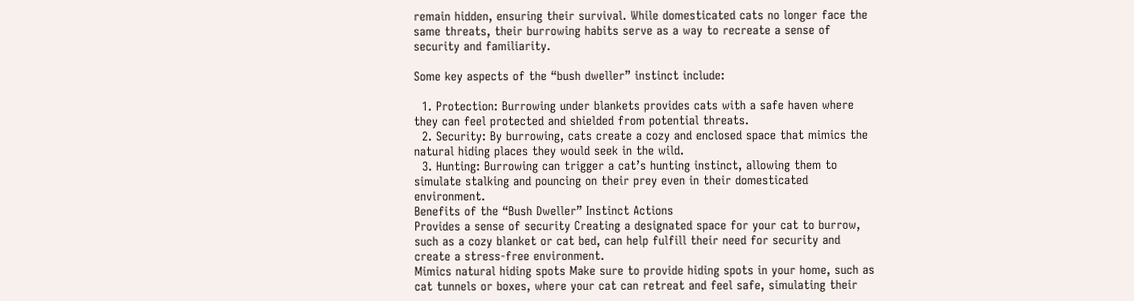remain hidden, ensuring their survival. While domesticated cats no longer face the same threats, their burrowing habits serve as a way to recreate a sense of security and familiarity.

Some key aspects of the “bush dweller” instinct include:

  1. Protection: Burrowing under blankets provides cats with a safe haven where they can feel protected and shielded from potential threats.
  2. Security: By burrowing, cats create a cozy and enclosed space that mimics the natural hiding places they would seek in the wild.
  3. Hunting: Burrowing can trigger a cat’s hunting instinct, allowing them to simulate stalking and pouncing on their prey even in their domesticated environment.
Benefits of the “Bush Dweller” Instinct Actions
Provides a sense of security Creating a designated space for your cat to burrow, such as a cozy blanket or cat bed, can help fulfill their need for security and create a stress-free environment.
Mimics natural hiding spots Make sure to provide hiding spots in your home, such as cat tunnels or boxes, where your cat can retreat and feel safe, simulating their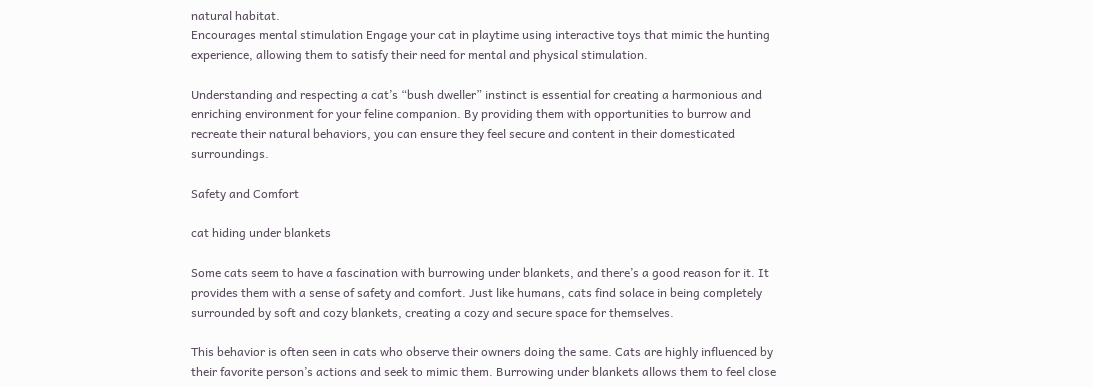natural habitat.
Encourages mental stimulation Engage your cat in playtime using interactive toys that mimic the hunting experience, allowing them to satisfy their need for mental and physical stimulation.

Understanding and respecting a cat’s “bush dweller” instinct is essential for creating a harmonious and enriching environment for your feline companion. By providing them with opportunities to burrow and recreate their natural behaviors, you can ensure they feel secure and content in their domesticated surroundings.

Safety and Comfort

cat hiding under blankets

Some cats seem to have a fascination with burrowing under blankets, and there’s a good reason for it. It provides them with a sense of safety and comfort. Just like humans, cats find solace in being completely surrounded by soft and cozy blankets, creating a cozy and secure space for themselves.

This behavior is often seen in cats who observe their owners doing the same. Cats are highly influenced by their favorite person’s actions and seek to mimic them. Burrowing under blankets allows them to feel close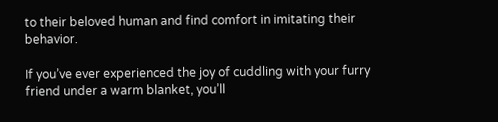to their beloved human and find comfort in imitating their behavior.

If you’ve ever experienced the joy of cuddling with your furry friend under a warm blanket, you’ll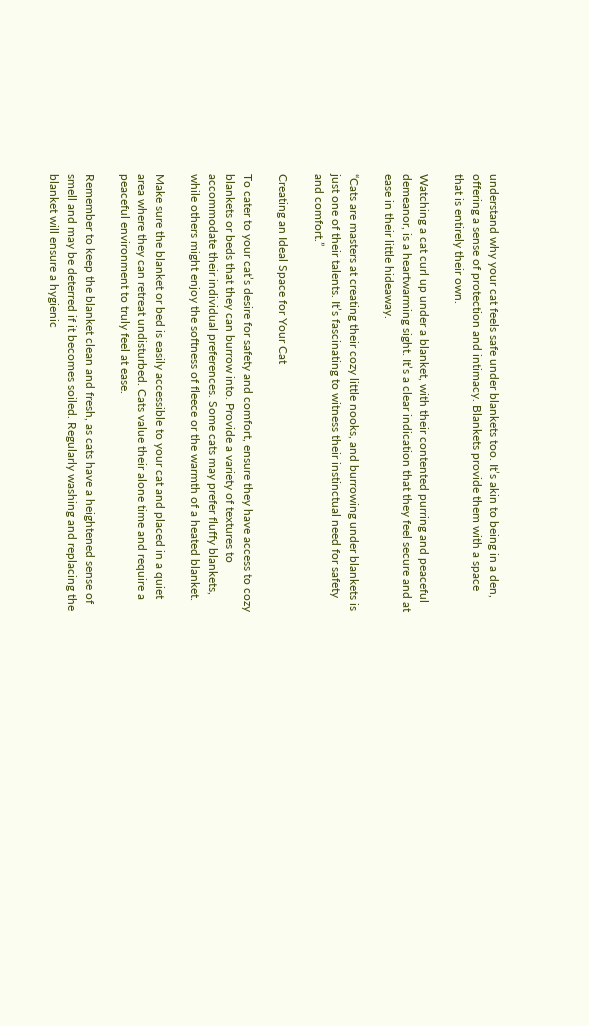understand why your cat feels safe under blankets too. It’s akin to being in a den, offering a sense of protection and intimacy. Blankets provide them with a space that is entirely their own.

Watching a cat curl up under a blanket, with their contented purring and peaceful demeanor, is a heartwarming sight. It’s a clear indication that they feel secure and at ease in their little hideaway.

“Cats are masters at creating their cozy little nooks, and burrowing under blankets is just one of their talents. It’s fascinating to witness their instinctual need for safety and comfort.”

Creating an Ideal Space for Your Cat

To cater to your cat’s desire for safety and comfort, ensure they have access to cozy blankets or beds that they can burrow into. Provide a variety of textures to accommodate their individual preferences. Some cats may prefer fluffy blankets, while others might enjoy the softness of fleece or the warmth of a heated blanket.

Make sure the blanket or bed is easily accessible to your cat and placed in a quiet area where they can retreat undisturbed. Cats value their alone time and require a peaceful environment to truly feel at ease.

Remember to keep the blanket clean and fresh, as cats have a heightened sense of smell and may be deterred if it becomes soiled. Regularly washing and replacing the blanket will ensure a hygienic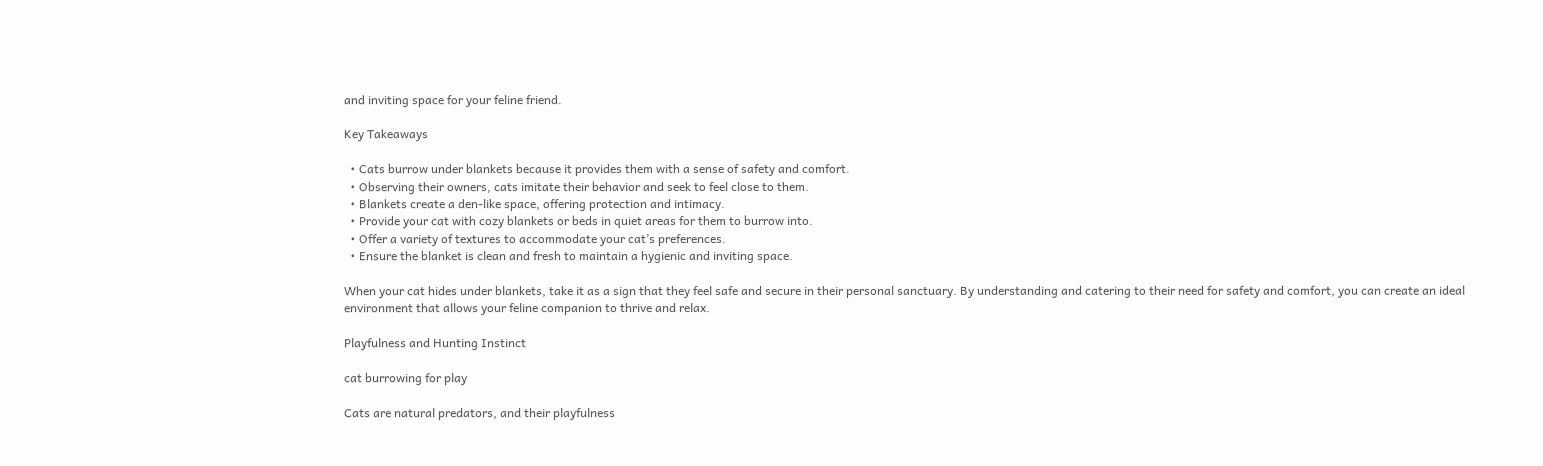and inviting space for your feline friend.

Key Takeaways

  • Cats burrow under blankets because it provides them with a sense of safety and comfort.
  • Observing their owners, cats imitate their behavior and seek to feel close to them.
  • Blankets create a den-like space, offering protection and intimacy.
  • Provide your cat with cozy blankets or beds in quiet areas for them to burrow into.
  • Offer a variety of textures to accommodate your cat’s preferences.
  • Ensure the blanket is clean and fresh to maintain a hygienic and inviting space.

When your cat hides under blankets, take it as a sign that they feel safe and secure in their personal sanctuary. By understanding and catering to their need for safety and comfort, you can create an ideal environment that allows your feline companion to thrive and relax.

Playfulness and Hunting Instinct

cat burrowing for play

Cats are natural predators, and their playfulness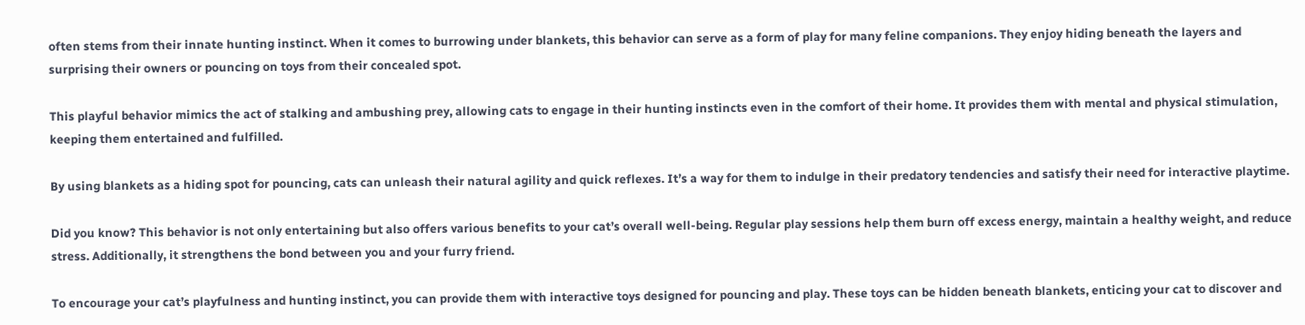often stems from their innate hunting instinct. When it comes to burrowing under blankets, this behavior can serve as a form of play for many feline companions. They enjoy hiding beneath the layers and surprising their owners or pouncing on toys from their concealed spot.

This playful behavior mimics the act of stalking and ambushing prey, allowing cats to engage in their hunting instincts even in the comfort of their home. It provides them with mental and physical stimulation, keeping them entertained and fulfilled.

By using blankets as a hiding spot for pouncing, cats can unleash their natural agility and quick reflexes. It’s a way for them to indulge in their predatory tendencies and satisfy their need for interactive playtime.

Did you know? This behavior is not only entertaining but also offers various benefits to your cat’s overall well-being. Regular play sessions help them burn off excess energy, maintain a healthy weight, and reduce stress. Additionally, it strengthens the bond between you and your furry friend.

To encourage your cat’s playfulness and hunting instinct, you can provide them with interactive toys designed for pouncing and play. These toys can be hidden beneath blankets, enticing your cat to discover and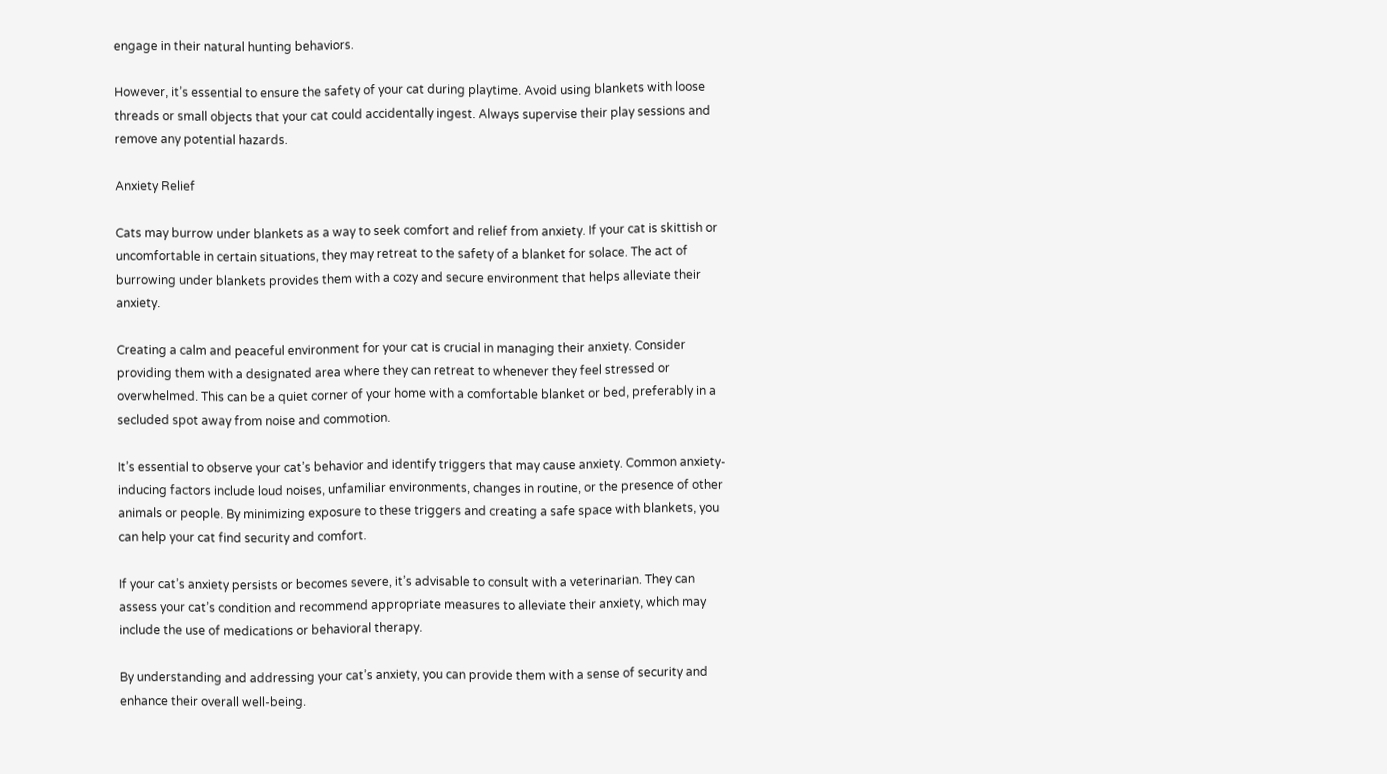engage in their natural hunting behaviors.

However, it’s essential to ensure the safety of your cat during playtime. Avoid using blankets with loose threads or small objects that your cat could accidentally ingest. Always supervise their play sessions and remove any potential hazards.

Anxiety Relief

Cats may burrow under blankets as a way to seek comfort and relief from anxiety. If your cat is skittish or uncomfortable in certain situations, they may retreat to the safety of a blanket for solace. The act of burrowing under blankets provides them with a cozy and secure environment that helps alleviate their anxiety.

Creating a calm and peaceful environment for your cat is crucial in managing their anxiety. Consider providing them with a designated area where they can retreat to whenever they feel stressed or overwhelmed. This can be a quiet corner of your home with a comfortable blanket or bed, preferably in a secluded spot away from noise and commotion.

It’s essential to observe your cat’s behavior and identify triggers that may cause anxiety. Common anxiety-inducing factors include loud noises, unfamiliar environments, changes in routine, or the presence of other animals or people. By minimizing exposure to these triggers and creating a safe space with blankets, you can help your cat find security and comfort.

If your cat’s anxiety persists or becomes severe, it’s advisable to consult with a veterinarian. They can assess your cat’s condition and recommend appropriate measures to alleviate their anxiety, which may include the use of medications or behavioral therapy.

By understanding and addressing your cat’s anxiety, you can provide them with a sense of security and enhance their overall well-being.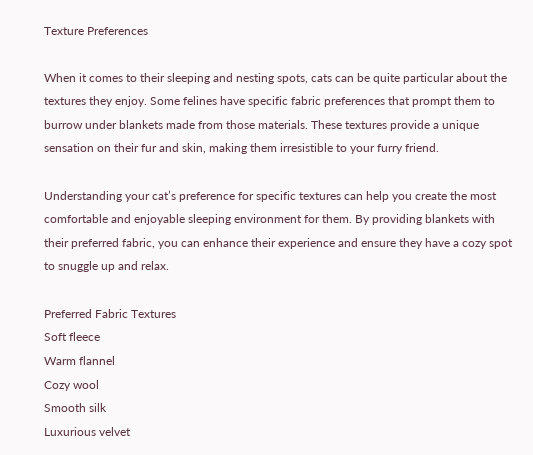Texture Preferences

When it comes to their sleeping and nesting spots, cats can be quite particular about the textures they enjoy. Some felines have specific fabric preferences that prompt them to burrow under blankets made from those materials. These textures provide a unique sensation on their fur and skin, making them irresistible to your furry friend.

Understanding your cat’s preference for specific textures can help you create the most comfortable and enjoyable sleeping environment for them. By providing blankets with their preferred fabric, you can enhance their experience and ensure they have a cozy spot to snuggle up and relax.

Preferred Fabric Textures
Soft fleece
Warm flannel
Cozy wool
Smooth silk
Luxurious velvet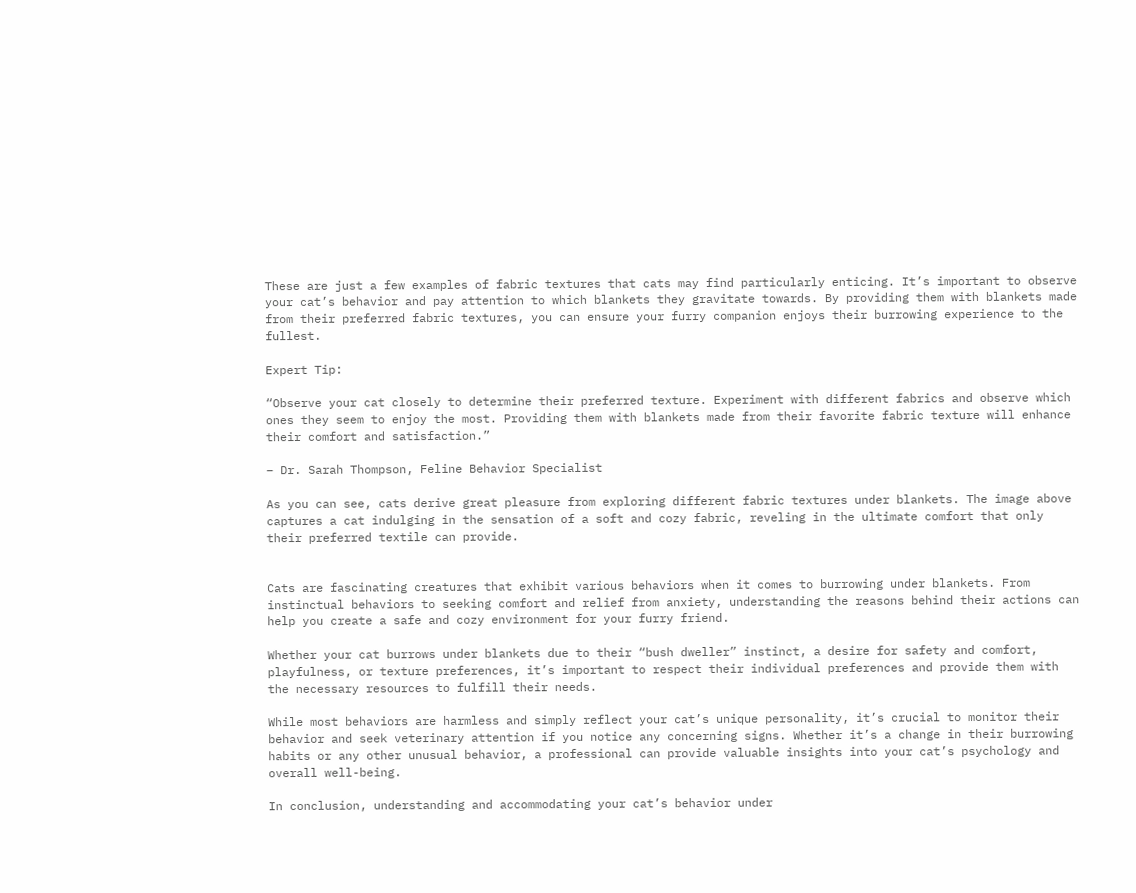These are just a few examples of fabric textures that cats may find particularly enticing. It’s important to observe your cat’s behavior and pay attention to which blankets they gravitate towards. By providing them with blankets made from their preferred fabric textures, you can ensure your furry companion enjoys their burrowing experience to the fullest.

Expert Tip:

“Observe your cat closely to determine their preferred texture. Experiment with different fabrics and observe which ones they seem to enjoy the most. Providing them with blankets made from their favorite fabric texture will enhance their comfort and satisfaction.”

– Dr. Sarah Thompson, Feline Behavior Specialist

As you can see, cats derive great pleasure from exploring different fabric textures under blankets. The image above captures a cat indulging in the sensation of a soft and cozy fabric, reveling in the ultimate comfort that only their preferred textile can provide.


Cats are fascinating creatures that exhibit various behaviors when it comes to burrowing under blankets. From instinctual behaviors to seeking comfort and relief from anxiety, understanding the reasons behind their actions can help you create a safe and cozy environment for your furry friend.

Whether your cat burrows under blankets due to their “bush dweller” instinct, a desire for safety and comfort, playfulness, or texture preferences, it’s important to respect their individual preferences and provide them with the necessary resources to fulfill their needs.

While most behaviors are harmless and simply reflect your cat’s unique personality, it’s crucial to monitor their behavior and seek veterinary attention if you notice any concerning signs. Whether it’s a change in their burrowing habits or any other unusual behavior, a professional can provide valuable insights into your cat’s psychology and overall well-being.

In conclusion, understanding and accommodating your cat’s behavior under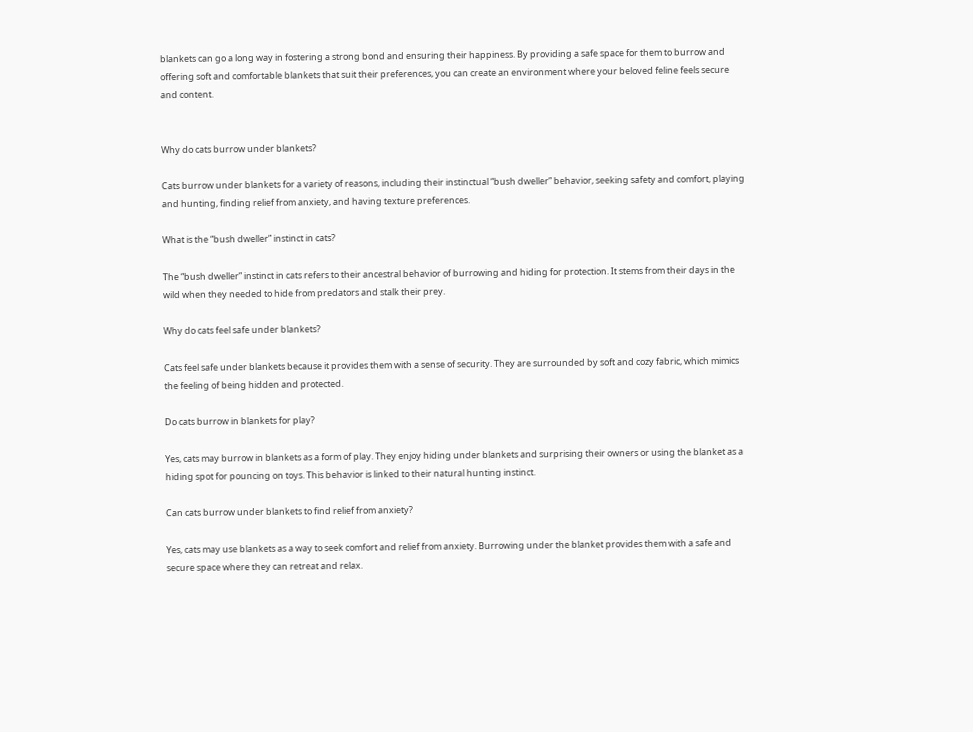blankets can go a long way in fostering a strong bond and ensuring their happiness. By providing a safe space for them to burrow and offering soft and comfortable blankets that suit their preferences, you can create an environment where your beloved feline feels secure and content.


Why do cats burrow under blankets?

Cats burrow under blankets for a variety of reasons, including their instinctual “bush dweller” behavior, seeking safety and comfort, playing and hunting, finding relief from anxiety, and having texture preferences.

What is the “bush dweller” instinct in cats?

The “bush dweller” instinct in cats refers to their ancestral behavior of burrowing and hiding for protection. It stems from their days in the wild when they needed to hide from predators and stalk their prey.

Why do cats feel safe under blankets?

Cats feel safe under blankets because it provides them with a sense of security. They are surrounded by soft and cozy fabric, which mimics the feeling of being hidden and protected.

Do cats burrow in blankets for play?

Yes, cats may burrow in blankets as a form of play. They enjoy hiding under blankets and surprising their owners or using the blanket as a hiding spot for pouncing on toys. This behavior is linked to their natural hunting instinct.

Can cats burrow under blankets to find relief from anxiety?

Yes, cats may use blankets as a way to seek comfort and relief from anxiety. Burrowing under the blanket provides them with a safe and secure space where they can retreat and relax.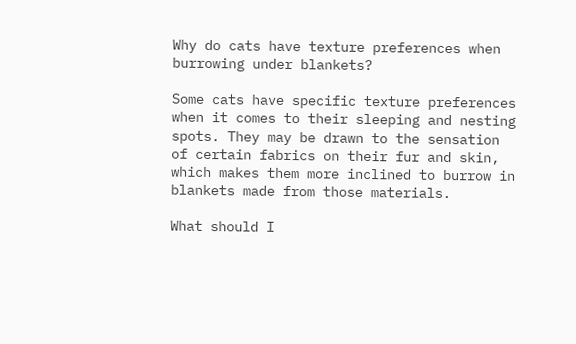Why do cats have texture preferences when burrowing under blankets?

Some cats have specific texture preferences when it comes to their sleeping and nesting spots. They may be drawn to the sensation of certain fabrics on their fur and skin, which makes them more inclined to burrow in blankets made from those materials.

What should I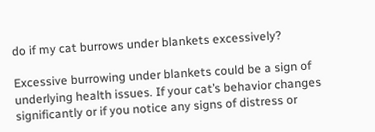do if my cat burrows under blankets excessively?

Excessive burrowing under blankets could be a sign of underlying health issues. If your cat’s behavior changes significantly or if you notice any signs of distress or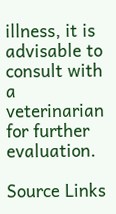illness, it is advisable to consult with a veterinarian for further evaluation.

Source Links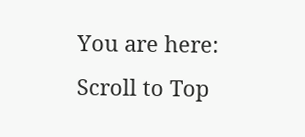You are here:
Scroll to Top